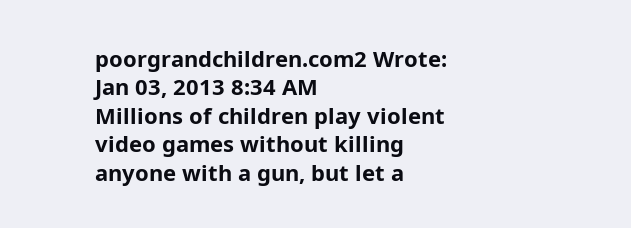poorgrandchildren.com2 Wrote:
Jan 03, 2013 8:34 AM
Millions of children play violent video games without killing anyone with a gun, but let a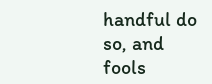handful do so, and fools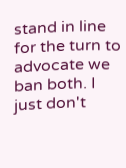stand in line for the turn to advocate we ban both. I just don't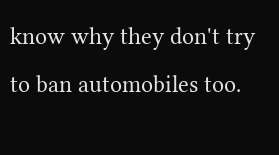know why they don't try to ban automobiles too.